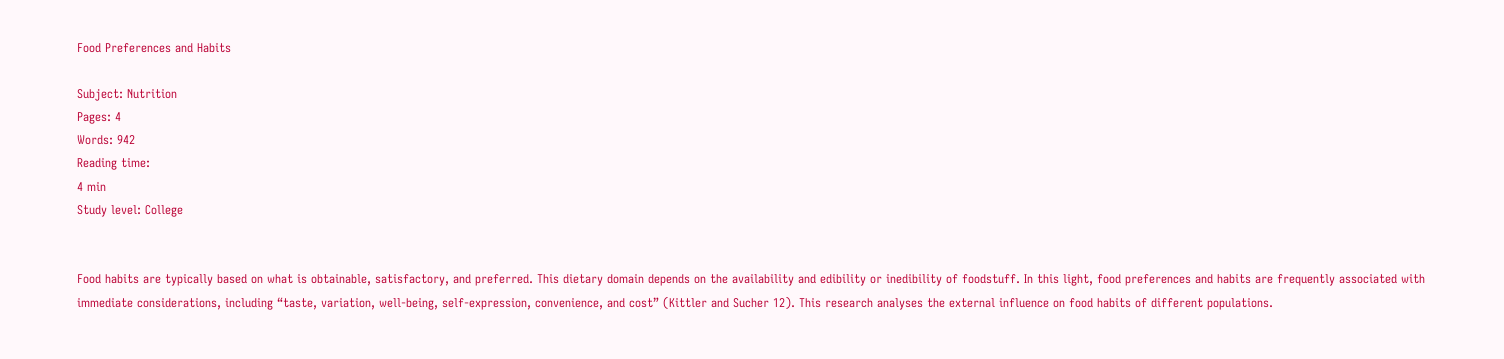Food Preferences and Habits

Subject: Nutrition
Pages: 4
Words: 942
Reading time:
4 min
Study level: College


Food habits are typically based on what is obtainable, satisfactory, and preferred. This dietary domain depends on the availability and edibility or inedibility of foodstuff. In this light, food preferences and habits are frequently associated with immediate considerations, including “taste, variation, well-being, self-expression, convenience, and cost” (Kittler and Sucher 12). This research analyses the external influence on food habits of different populations.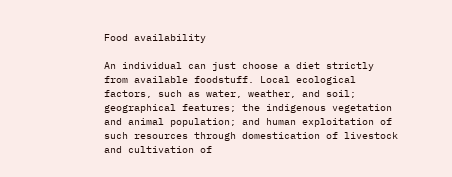Food availability

An individual can just choose a diet strictly from available foodstuff. Local ecological factors, such as water, weather, and soil; geographical features; the indigenous vegetation and animal population; and human exploitation of such resources through domestication of livestock and cultivation of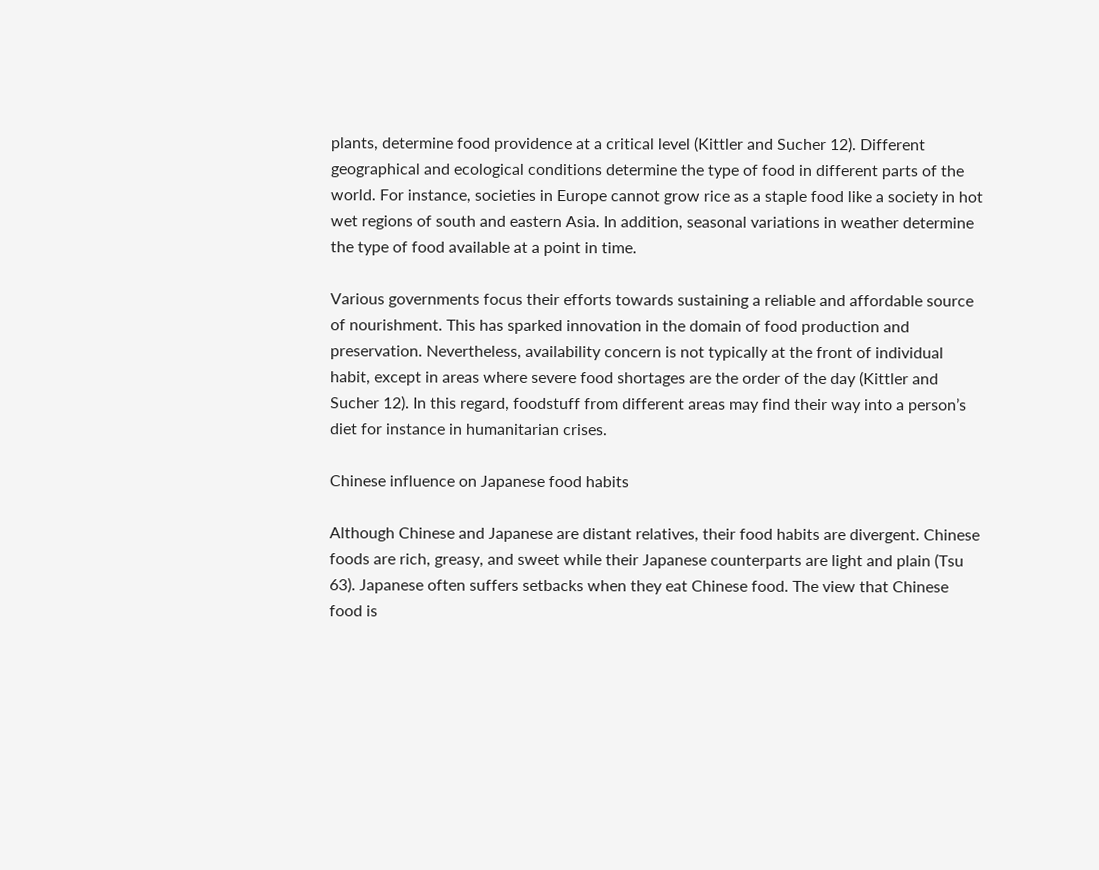plants, determine food providence at a critical level (Kittler and Sucher 12). Different geographical and ecological conditions determine the type of food in different parts of the world. For instance, societies in Europe cannot grow rice as a staple food like a society in hot wet regions of south and eastern Asia. In addition, seasonal variations in weather determine the type of food available at a point in time.

Various governments focus their efforts towards sustaining a reliable and affordable source of nourishment. This has sparked innovation in the domain of food production and preservation. Nevertheless, availability concern is not typically at the front of individual habit, except in areas where severe food shortages are the order of the day (Kittler and Sucher 12). In this regard, foodstuff from different areas may find their way into a person’s diet for instance in humanitarian crises.

Chinese influence on Japanese food habits

Although Chinese and Japanese are distant relatives, their food habits are divergent. Chinese foods are rich, greasy, and sweet while their Japanese counterparts are light and plain (Tsu 63). Japanese often suffers setbacks when they eat Chinese food. The view that Chinese food is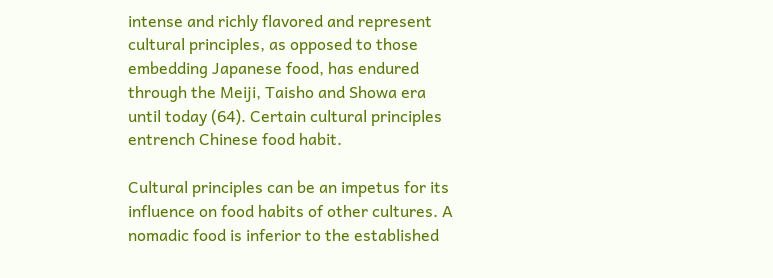intense and richly flavored and represent cultural principles, as opposed to those embedding Japanese food, has endured through the Meiji, Taisho and Showa era until today (64). Certain cultural principles entrench Chinese food habit.

Cultural principles can be an impetus for its influence on food habits of other cultures. A nomadic food is inferior to the established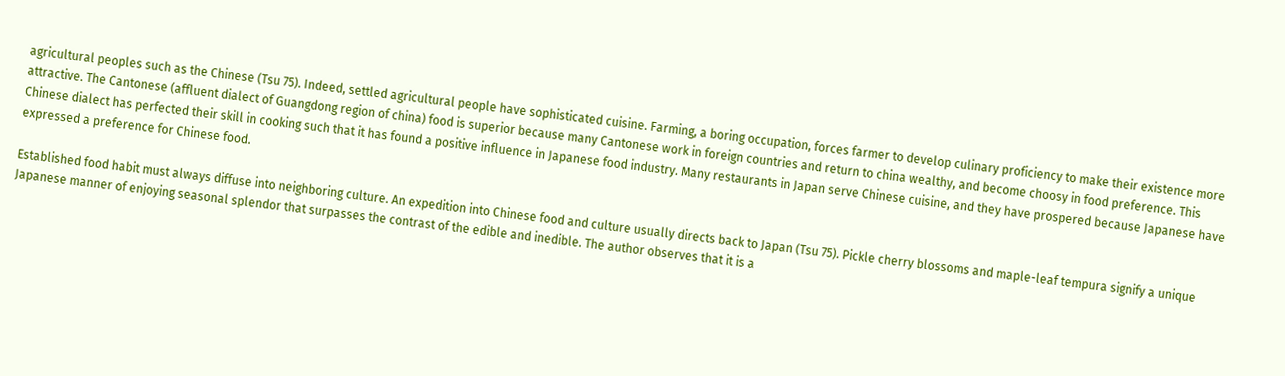agricultural peoples such as the Chinese (Tsu 75). Indeed, settled agricultural people have sophisticated cuisine. Farming, a boring occupation, forces farmer to develop culinary proficiency to make their existence more attractive. The Cantonese (affluent dialect of Guangdong region of china) food is superior because many Cantonese work in foreign countries and return to china wealthy, and become choosy in food preference. This Chinese dialect has perfected their skill in cooking such that it has found a positive influence in Japanese food industry. Many restaurants in Japan serve Chinese cuisine, and they have prospered because Japanese have expressed a preference for Chinese food.

Established food habit must always diffuse into neighboring culture. An expedition into Chinese food and culture usually directs back to Japan (Tsu 75). Pickle cherry blossoms and maple-leaf tempura signify a unique Japanese manner of enjoying seasonal splendor that surpasses the contrast of the edible and inedible. The author observes that it is a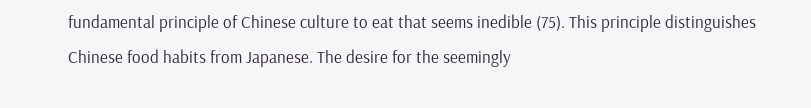fundamental principle of Chinese culture to eat that seems inedible (75). This principle distinguishes Chinese food habits from Japanese. The desire for the seemingly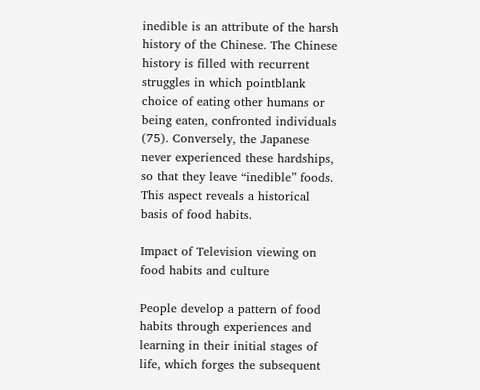inedible is an attribute of the harsh history of the Chinese. The Chinese history is filled with recurrent struggles in which pointblank choice of eating other humans or being eaten, confronted individuals (75). Conversely, the Japanese never experienced these hardships, so that they leave “inedible” foods. This aspect reveals a historical basis of food habits.

Impact of Television viewing on food habits and culture

People develop a pattern of food habits through experiences and learning in their initial stages of life, which forges the subsequent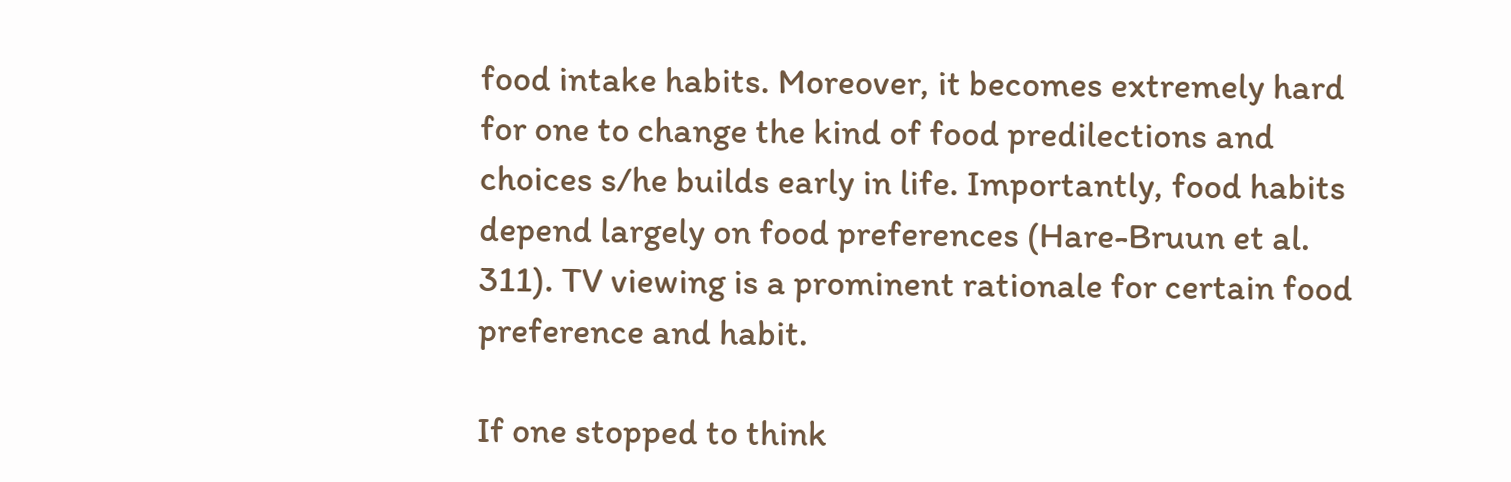food intake habits. Moreover, it becomes extremely hard for one to change the kind of food predilections and choices s/he builds early in life. Importantly, food habits depend largely on food preferences (Hare-Bruun et al. 311). TV viewing is a prominent rationale for certain food preference and habit.

If one stopped to think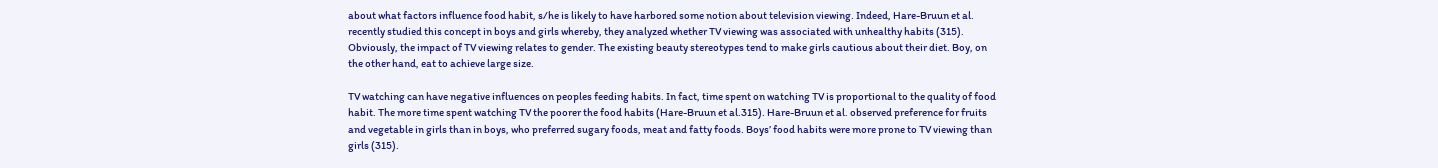about what factors influence food habit, s/he is likely to have harbored some notion about television viewing. Indeed, Hare-Bruun et al. recently studied this concept in boys and girls whereby, they analyzed whether TV viewing was associated with unhealthy habits (315). Obviously, the impact of TV viewing relates to gender. The existing beauty stereotypes tend to make girls cautious about their diet. Boy, on the other hand, eat to achieve large size.

TV watching can have negative influences on peoples feeding habits. In fact, time spent on watching TV is proportional to the quality of food habit. The more time spent watching TV the poorer the food habits (Hare-Bruun et al.315). Hare-Bruun et al. observed preference for fruits and vegetable in girls than in boys, who preferred sugary foods, meat and fatty foods. Boys’ food habits were more prone to TV viewing than girls (315).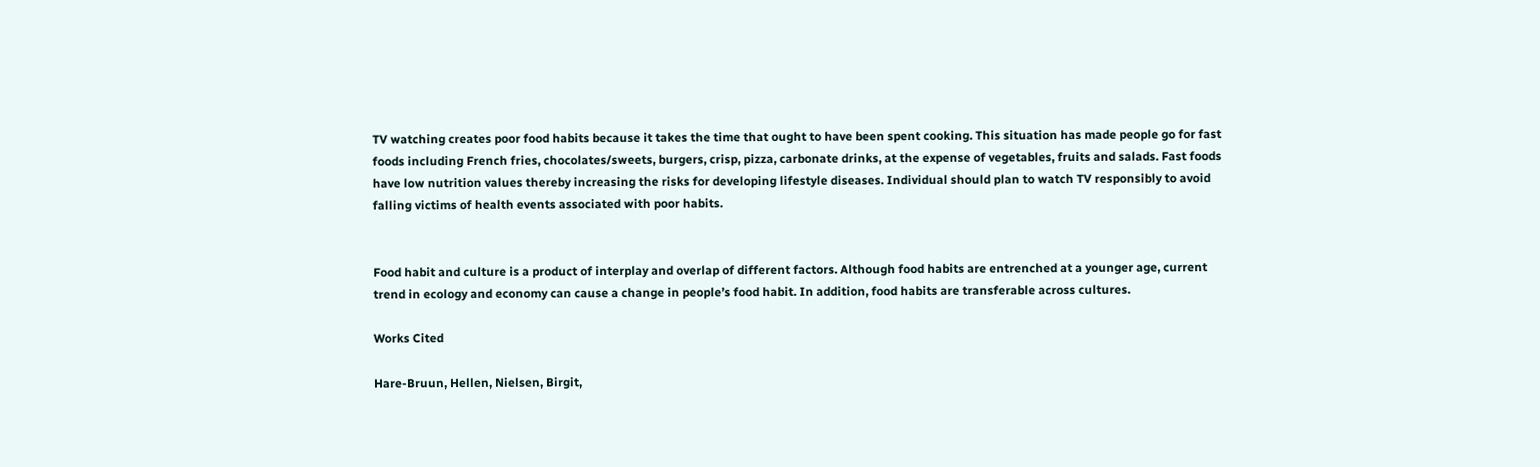TV watching creates poor food habits because it takes the time that ought to have been spent cooking. This situation has made people go for fast foods including French fries, chocolates/sweets, burgers, crisp, pizza, carbonate drinks, at the expense of vegetables, fruits and salads. Fast foods have low nutrition values thereby increasing the risks for developing lifestyle diseases. Individual should plan to watch TV responsibly to avoid falling victims of health events associated with poor habits.


Food habit and culture is a product of interplay and overlap of different factors. Although food habits are entrenched at a younger age, current trend in ecology and economy can cause a change in people’s food habit. In addition, food habits are transferable across cultures.

Works Cited

Hare-Bruun, Hellen, Nielsen, Birgit,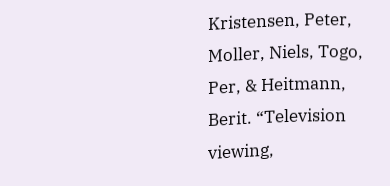Kristensen, Peter, Moller, Niels, Togo, Per, & Heitmann, Berit. “Television viewing,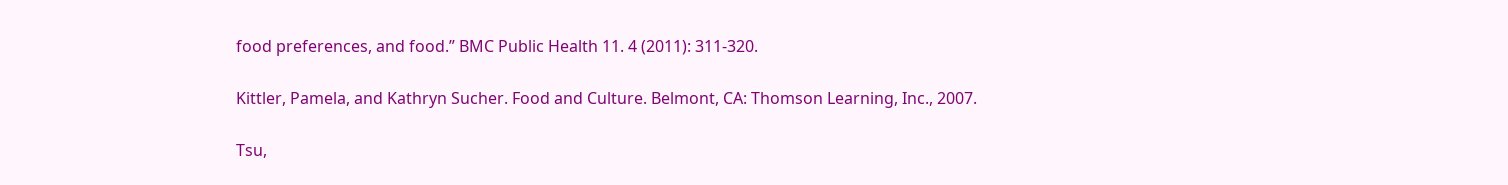food preferences, and food.” BMC Public Health 11. 4 (2011): 311-320.

Kittler, Pamela, and Kathryn Sucher. Food and Culture. Belmont, CA: Thomson Learning, Inc., 2007.

Tsu,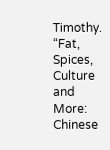Timothy. “Fat, Spices, Culture and More: Chinese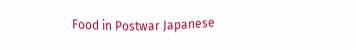Food in Postwar Japanese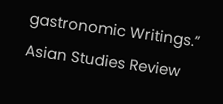gastronomic Writings.” Asian Studies Review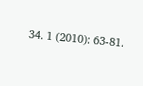34. 1 (2010): 63-81.